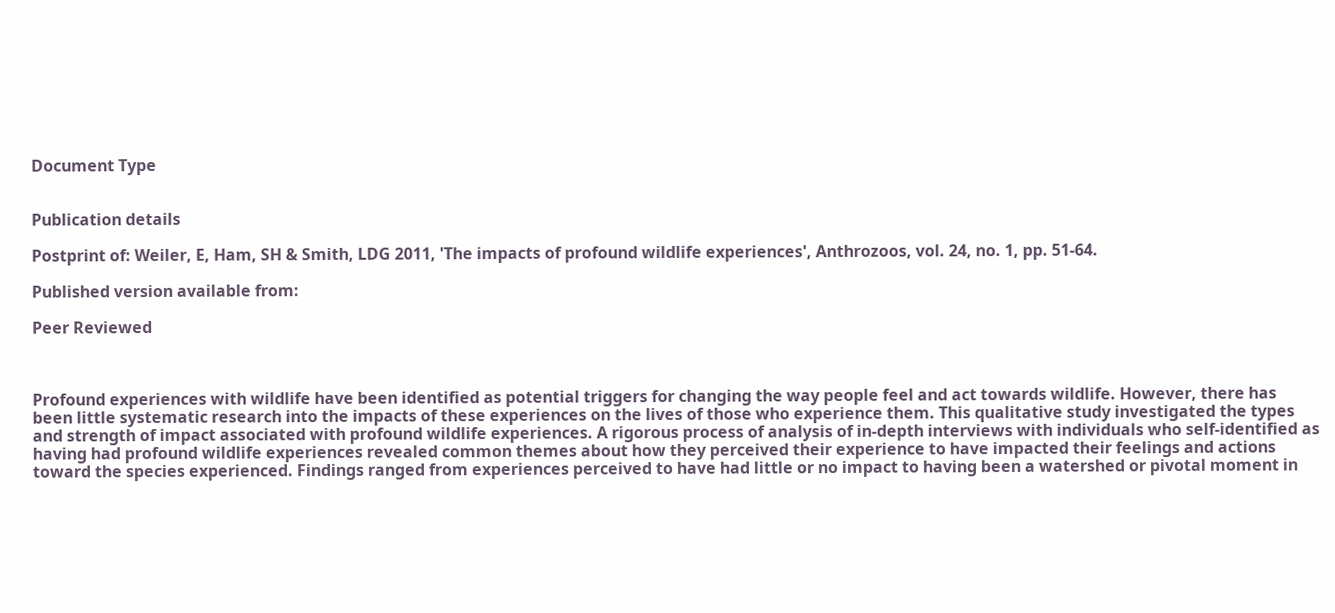Document Type


Publication details

Postprint of: Weiler, E, Ham, SH & Smith, LDG 2011, 'The impacts of profound wildlife experiences', Anthrozoos, vol. 24, no. 1, pp. 51-64.

Published version available from:

Peer Reviewed



Profound experiences with wildlife have been identified as potential triggers for changing the way people feel and act towards wildlife. However, there has been little systematic research into the impacts of these experiences on the lives of those who experience them. This qualitative study investigated the types and strength of impact associated with profound wildlife experiences. A rigorous process of analysis of in-depth interviews with individuals who self-identified as having had profound wildlife experiences revealed common themes about how they perceived their experience to have impacted their feelings and actions toward the species experienced. Findings ranged from experiences perceived to have had little or no impact to having been a watershed or pivotal moment in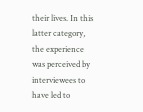their lives. In this latter category, the experience was perceived by interviewees to have led to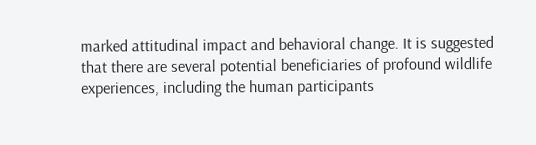marked attitudinal impact and behavioral change. It is suggested that there are several potential beneficiaries of profound wildlife experiences, including the human participants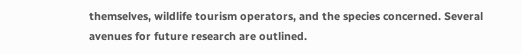themselves, wildlife tourism operators, and the species concerned. Several avenues for future research are outlined.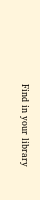Find in your library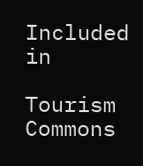Included in

Tourism Commons